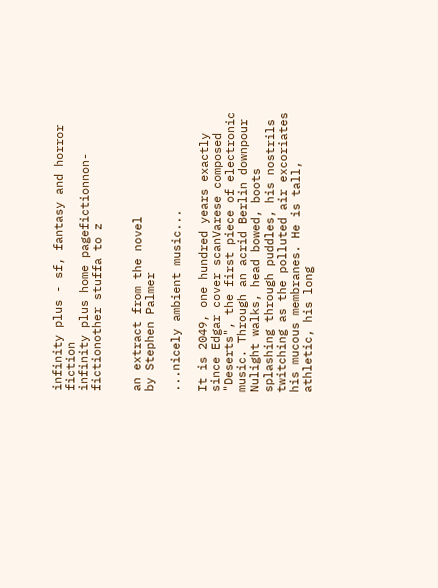infinity plus - sf, fantasy and horror fiction
infinity plus home pagefictionnon-fictionother stuffa to z


an extract from the novel
by Stephen Palmer

...nicely ambient music...

It is 2049, one hundred years exactly since Edgar cover scanVarese composed "Deserts", the first piece of electronic music. Through an acrid Berlin downpour Nulight walks, head bowed, boots splashing through puddles, his nostrils twitching as the polluted air excoriates his mucous membranes. He is tall, athletic, his long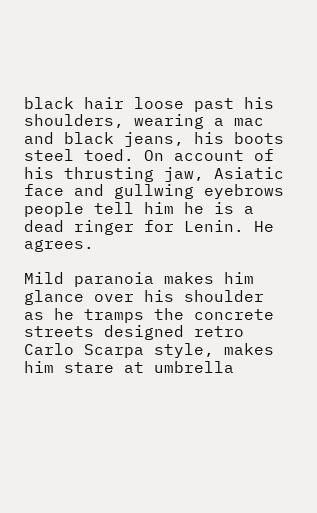black hair loose past his shoulders, wearing a mac and black jeans, his boots steel toed. On account of his thrusting jaw, Asiatic face and gullwing eyebrows people tell him he is a dead ringer for Lenin. He agrees.

Mild paranoia makes him glance over his shoulder as he tramps the concrete streets designed retro Carlo Scarpa style, makes him stare at umbrella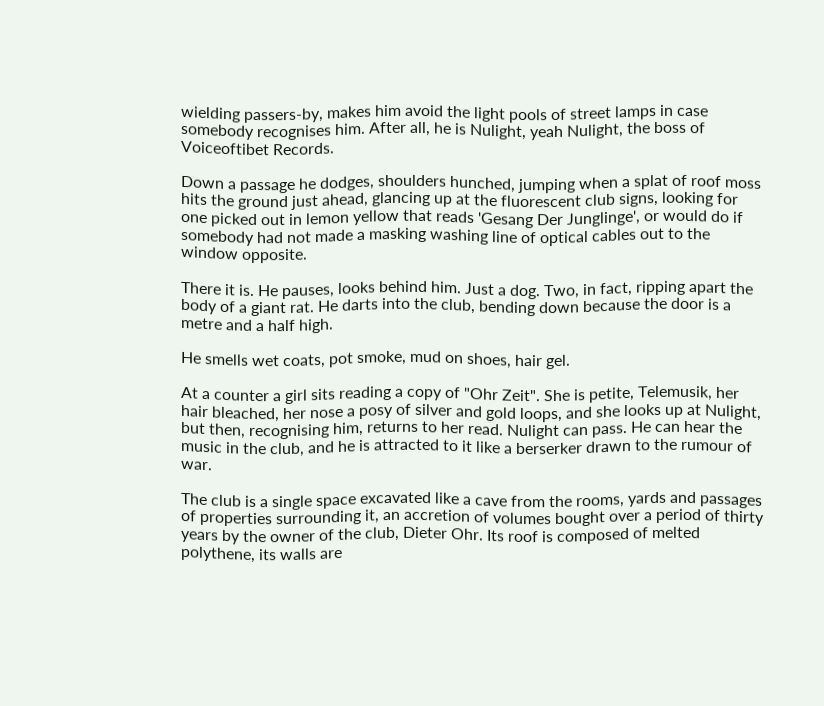wielding passers-by, makes him avoid the light pools of street lamps in case somebody recognises him. After all, he is Nulight, yeah Nulight, the boss of Voiceoftibet Records.

Down a passage he dodges, shoulders hunched, jumping when a splat of roof moss hits the ground just ahead, glancing up at the fluorescent club signs, looking for one picked out in lemon yellow that reads 'Gesang Der Junglinge', or would do if somebody had not made a masking washing line of optical cables out to the window opposite.

There it is. He pauses, looks behind him. Just a dog. Two, in fact, ripping apart the body of a giant rat. He darts into the club, bending down because the door is a metre and a half high.

He smells wet coats, pot smoke, mud on shoes, hair gel.

At a counter a girl sits reading a copy of "Ohr Zeit". She is petite, Telemusik, her hair bleached, her nose a posy of silver and gold loops, and she looks up at Nulight, but then, recognising him, returns to her read. Nulight can pass. He can hear the music in the club, and he is attracted to it like a berserker drawn to the rumour of war.

The club is a single space excavated like a cave from the rooms, yards and passages of properties surrounding it, an accretion of volumes bought over a period of thirty years by the owner of the club, Dieter Ohr. Its roof is composed of melted polythene, its walls are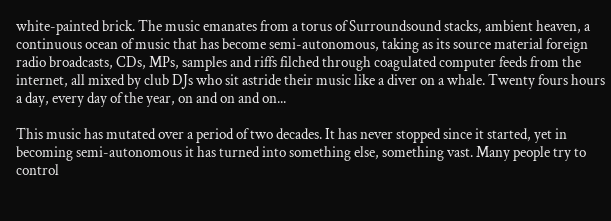white-painted brick. The music emanates from a torus of Surroundsound stacks, ambient heaven, a continuous ocean of music that has become semi-autonomous, taking as its source material foreign radio broadcasts, CDs, MPs, samples and riffs filched through coagulated computer feeds from the internet, all mixed by club DJs who sit astride their music like a diver on a whale. Twenty fours hours a day, every day of the year, on and on and on...

This music has mutated over a period of two decades. It has never stopped since it started, yet in becoming semi-autonomous it has turned into something else, something vast. Many people try to control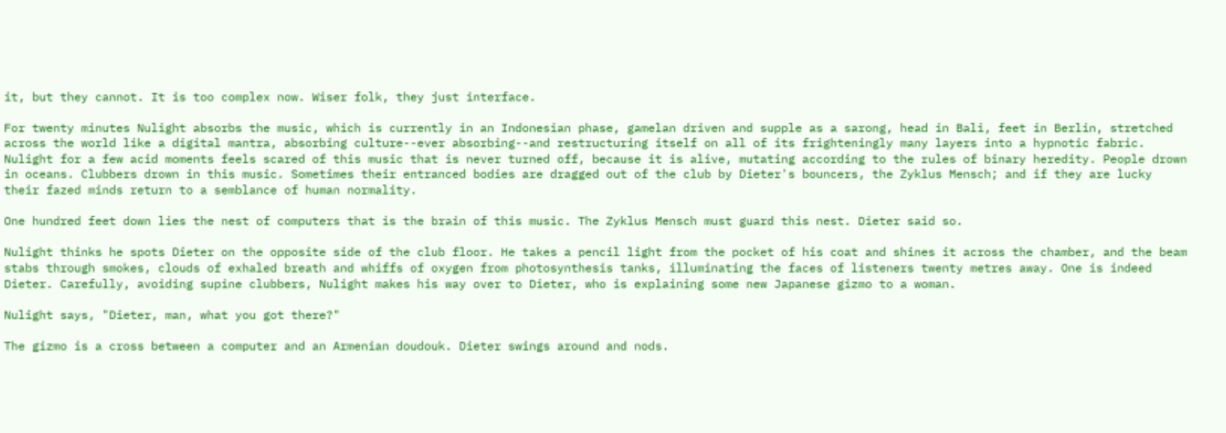it, but they cannot. It is too complex now. Wiser folk, they just interface.

For twenty minutes Nulight absorbs the music, which is currently in an Indonesian phase, gamelan driven and supple as a sarong, head in Bali, feet in Berlin, stretched across the world like a digital mantra, absorbing culture--ever absorbing--and restructuring itself on all of its frighteningly many layers into a hypnotic fabric. Nulight for a few acid moments feels scared of this music that is never turned off, because it is alive, mutating according to the rules of binary heredity. People drown in oceans. Clubbers drown in this music. Sometimes their entranced bodies are dragged out of the club by Dieter's bouncers, the Zyklus Mensch; and if they are lucky their fazed minds return to a semblance of human normality.

One hundred feet down lies the nest of computers that is the brain of this music. The Zyklus Mensch must guard this nest. Dieter said so.

Nulight thinks he spots Dieter on the opposite side of the club floor. He takes a pencil light from the pocket of his coat and shines it across the chamber, and the beam stabs through smokes, clouds of exhaled breath and whiffs of oxygen from photosynthesis tanks, illuminating the faces of listeners twenty metres away. One is indeed Dieter. Carefully, avoiding supine clubbers, Nulight makes his way over to Dieter, who is explaining some new Japanese gizmo to a woman.

Nulight says, "Dieter, man, what you got there?"

The gizmo is a cross between a computer and an Armenian doudouk. Dieter swings around and nods.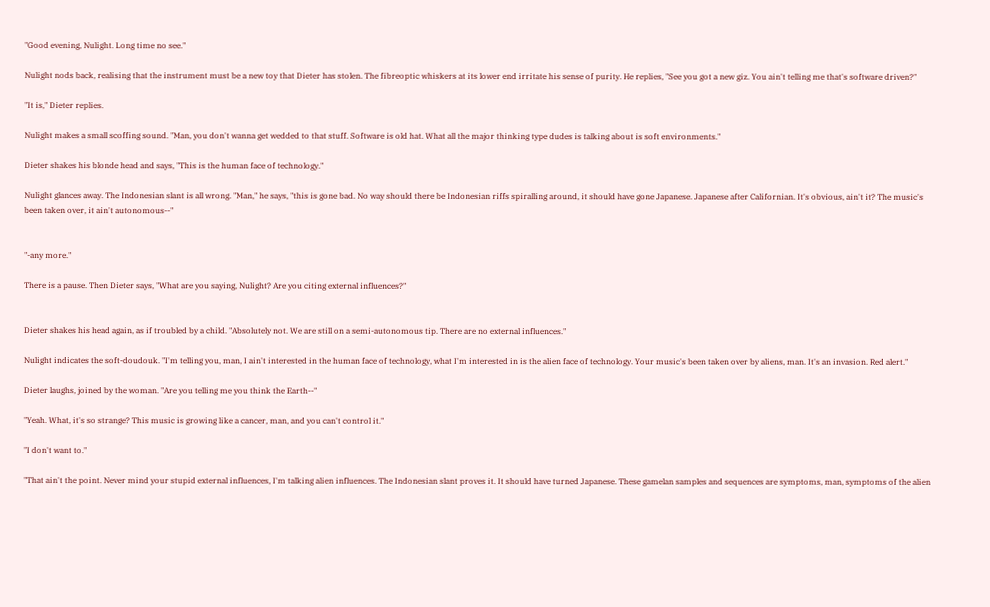"Good evening, Nulight. Long time no see."

Nulight nods back, realising that the instrument must be a new toy that Dieter has stolen. The fibreoptic whiskers at its lower end irritate his sense of purity. He replies, "See you got a new giz. You ain't telling me that's software driven?"

"It is," Dieter replies.

Nulight makes a small scoffing sound. "Man, you don't wanna get wedded to that stuff. Software is old hat. What all the major thinking type dudes is talking about is soft environments."

Dieter shakes his blonde head and says, "This is the human face of technology."

Nulight glances away. The Indonesian slant is all wrong. "Man," he says, "this is gone bad. No way should there be Indonesian riffs spiralling around, it should have gone Japanese. Japanese after Californian. It's obvious, ain't it? The music's been taken over, it ain't autonomous--"


"-any more."

There is a pause. Then Dieter says, "What are you saying, Nulight? Are you citing external influences?"


Dieter shakes his head again, as if troubled by a child. "Absolutely not. We are still on a semi-autonomous tip. There are no external influences."

Nulight indicates the soft-doudouk. "I'm telling you, man, I ain't interested in the human face of technology, what I'm interested in is the alien face of technology. Your music's been taken over by aliens, man. It's an invasion. Red alert."

Dieter laughs, joined by the woman. "Are you telling me you think the Earth--"

"Yeah. What, it's so strange? This music is growing like a cancer, man, and you can't control it."

"I don't want to."

"That ain't the point. Never mind your stupid external influences, I'm talking alien influences. The Indonesian slant proves it. It should have turned Japanese. These gamelan samples and sequences are symptoms, man, symptoms of the alien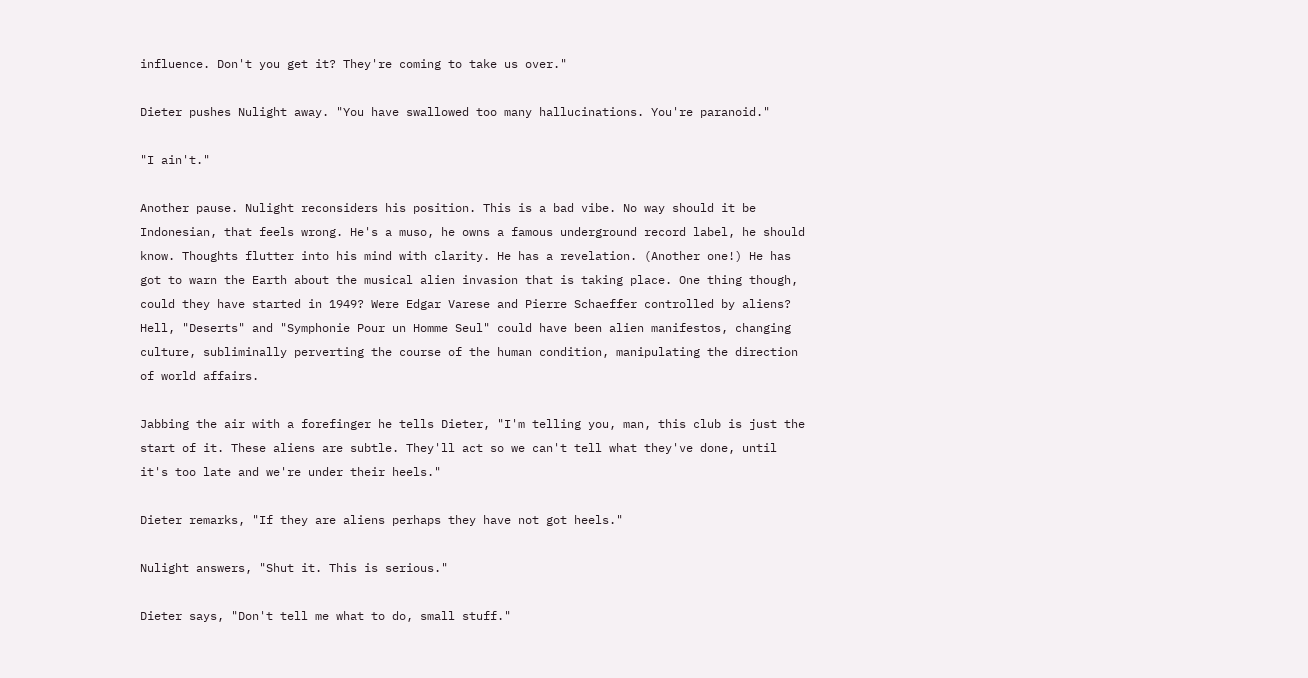influence. Don't you get it? They're coming to take us over."

Dieter pushes Nulight away. "You have swallowed too many hallucinations. You're paranoid."

"I ain't."

Another pause. Nulight reconsiders his position. This is a bad vibe. No way should it be Indonesian, that feels wrong. He's a muso, he owns a famous underground record label, he should know. Thoughts flutter into his mind with clarity. He has a revelation. (Another one!) He has got to warn the Earth about the musical alien invasion that is taking place. One thing though, could they have started in 1949? Were Edgar Varese and Pierre Schaeffer controlled by aliens? Hell, "Deserts" and "Symphonie Pour un Homme Seul" could have been alien manifestos, changing culture, subliminally perverting the course of the human condition, manipulating the direction of world affairs.

Jabbing the air with a forefinger he tells Dieter, "I'm telling you, man, this club is just the start of it. These aliens are subtle. They'll act so we can't tell what they've done, until it's too late and we're under their heels."

Dieter remarks, "If they are aliens perhaps they have not got heels."

Nulight answers, "Shut it. This is serious."

Dieter says, "Don't tell me what to do, small stuff."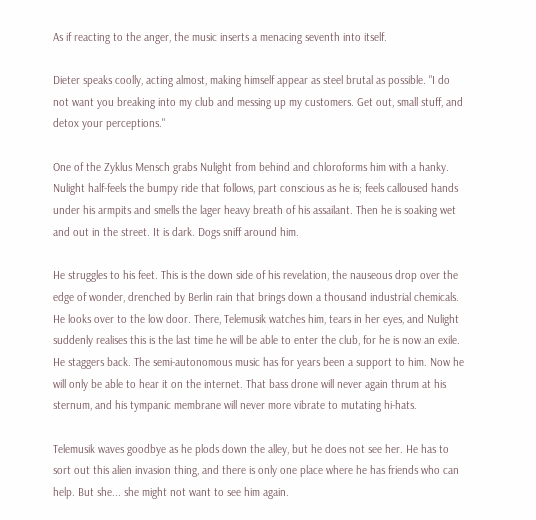As if reacting to the anger, the music inserts a menacing seventh into itself.

Dieter speaks coolly, acting almost, making himself appear as steel brutal as possible. "I do not want you breaking into my club and messing up my customers. Get out, small stuff, and detox your perceptions."

One of the Zyklus Mensch grabs Nulight from behind and chloroforms him with a hanky. Nulight half-feels the bumpy ride that follows, part conscious as he is; feels calloused hands under his armpits and smells the lager heavy breath of his assailant. Then he is soaking wet and out in the street. It is dark. Dogs sniff around him.

He struggles to his feet. This is the down side of his revelation, the nauseous drop over the edge of wonder, drenched by Berlin rain that brings down a thousand industrial chemicals. He looks over to the low door. There, Telemusik watches him, tears in her eyes, and Nulight suddenly realises this is the last time he will be able to enter the club, for he is now an exile. He staggers back. The semi-autonomous music has for years been a support to him. Now he will only be able to hear it on the internet. That bass drone will never again thrum at his sternum, and his tympanic membrane will never more vibrate to mutating hi-hats.

Telemusik waves goodbye as he plods down the alley, but he does not see her. He has to sort out this alien invasion thing, and there is only one place where he has friends who can help. But she... she might not want to see him again.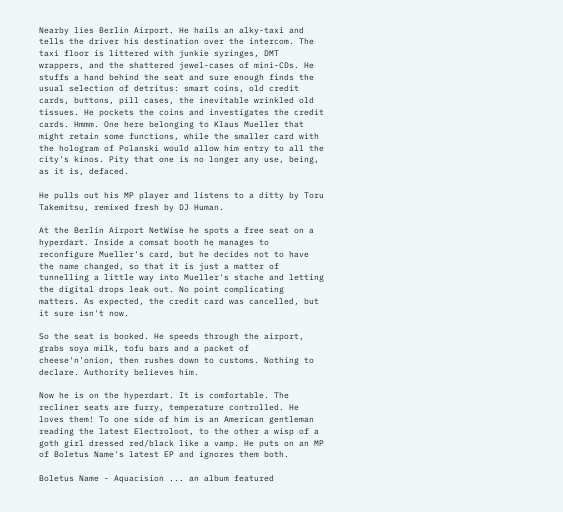Nearby lies Berlin Airport. He hails an alky-taxi and tells the driver his destination over the intercom. The taxi floor is littered with junkie syringes, DMT wrappers, and the shattered jewel-cases of mini-CDs. He stuffs a hand behind the seat and sure enough finds the usual selection of detritus: smart coins, old credit cards, buttons, pill cases, the inevitable wrinkled old tissues. He pockets the coins and investigates the credit cards. Hmmm. One here belonging to Klaus Mueller that might retain some functions, while the smaller card with the hologram of Polanski would allow him entry to all the city's kinos. Pity that one is no longer any use, being, as it is, defaced.

He pulls out his MP player and listens to a ditty by Toru Takemitsu, remixed fresh by DJ Human.

At the Berlin Airport NetWise he spots a free seat on a hyperdart. Inside a comsat booth he manages to reconfigure Mueller's card, but he decides not to have the name changed, so that it is just a matter of tunnelling a little way into Mueller's stache and letting the digital drops leak out. No point complicating matters. As expected, the credit card was cancelled, but it sure isn't now.

So the seat is booked. He speeds through the airport, grabs soya milk, tofu bars and a packet of cheese'n'onion, then rushes down to customs. Nothing to declare. Authority believes him.

Now he is on the hyperdart. It is comfortable. The recliner seats are furry, temperature controlled. He loves them! To one side of him is an American gentleman reading the latest Electroloot, to the other a wisp of a goth girl dressed red/black like a vamp. He puts on an MP of Boletus Name's latest EP and ignores them both.

Boletus Name - Aquacision ... an album featured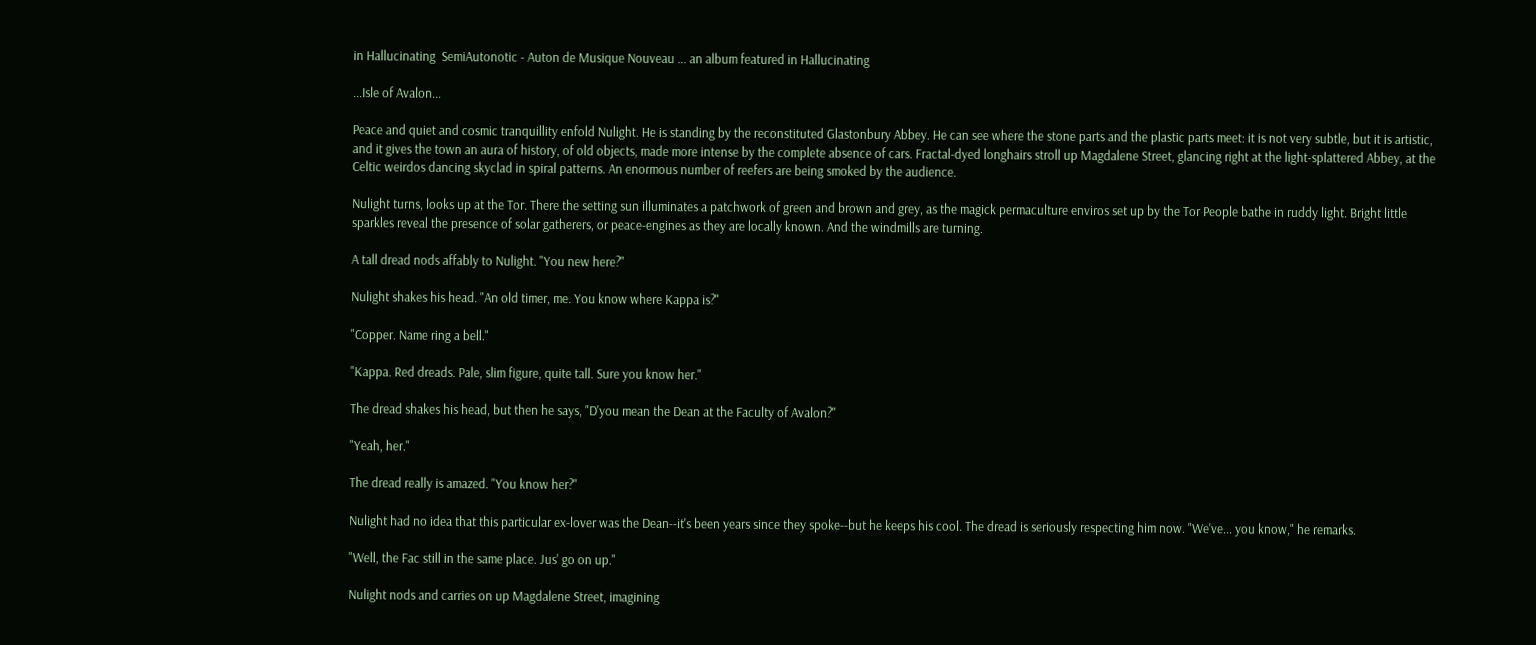in Hallucinating  SemiAutonotic - Auton de Musique Nouveau ... an album featured in Hallucinating

...Isle of Avalon...

Peace and quiet and cosmic tranquillity enfold Nulight. He is standing by the reconstituted Glastonbury Abbey. He can see where the stone parts and the plastic parts meet: it is not very subtle, but it is artistic, and it gives the town an aura of history, of old objects, made more intense by the complete absence of cars. Fractal-dyed longhairs stroll up Magdalene Street, glancing right at the light-splattered Abbey, at the Celtic weirdos dancing skyclad in spiral patterns. An enormous number of reefers are being smoked by the audience.

Nulight turns, looks up at the Tor. There the setting sun illuminates a patchwork of green and brown and grey, as the magick permaculture enviros set up by the Tor People bathe in ruddy light. Bright little sparkles reveal the presence of solar gatherers, or peace-engines as they are locally known. And the windmills are turning.

A tall dread nods affably to Nulight. "You new here?"

Nulight shakes his head. "An old timer, me. You know where Kappa is?"

"Copper. Name ring a bell."

"Kappa. Red dreads. Pale, slim figure, quite tall. Sure you know her."

The dread shakes his head, but then he says, "D'you mean the Dean at the Faculty of Avalon?"

"Yeah, her."

The dread really is amazed. "You know her?"

Nulight had no idea that this particular ex-lover was the Dean--it's been years since they spoke--but he keeps his cool. The dread is seriously respecting him now. "We've... you know," he remarks.

"Well, the Fac still in the same place. Jus' go on up."

Nulight nods and carries on up Magdalene Street, imagining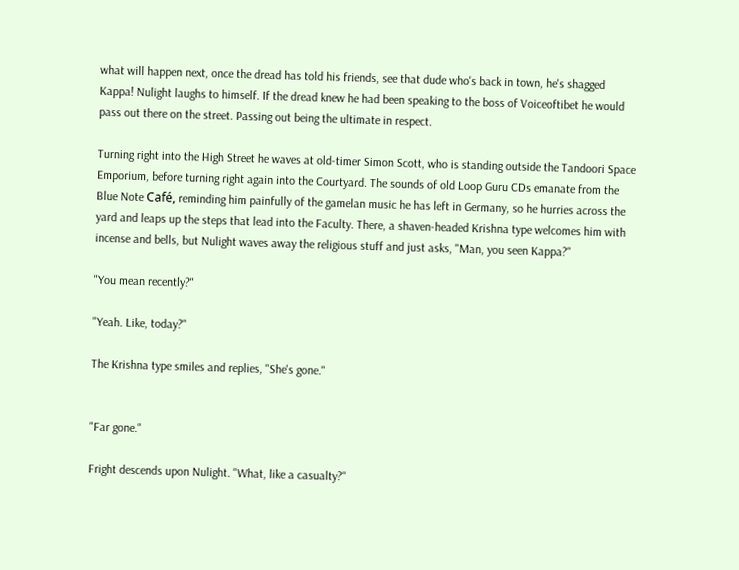what will happen next, once the dread has told his friends, see that dude who's back in town, he's shagged Kappa! Nulight laughs to himself. If the dread knew he had been speaking to the boss of Voiceoftibet he would pass out there on the street. Passing out being the ultimate in respect.

Turning right into the High Street he waves at old-timer Simon Scott, who is standing outside the Tandoori Space Emporium, before turning right again into the Courtyard. The sounds of old Loop Guru CDs emanate from the Blue Note Café, reminding him painfully of the gamelan music he has left in Germany, so he hurries across the yard and leaps up the steps that lead into the Faculty. There, a shaven-headed Krishna type welcomes him with incense and bells, but Nulight waves away the religious stuff and just asks, "Man, you seen Kappa?"

"You mean recently?"

"Yeah. Like, today?"

The Krishna type smiles and replies, "She's gone."


"Far gone."

Fright descends upon Nulight. "What, like a casualty?"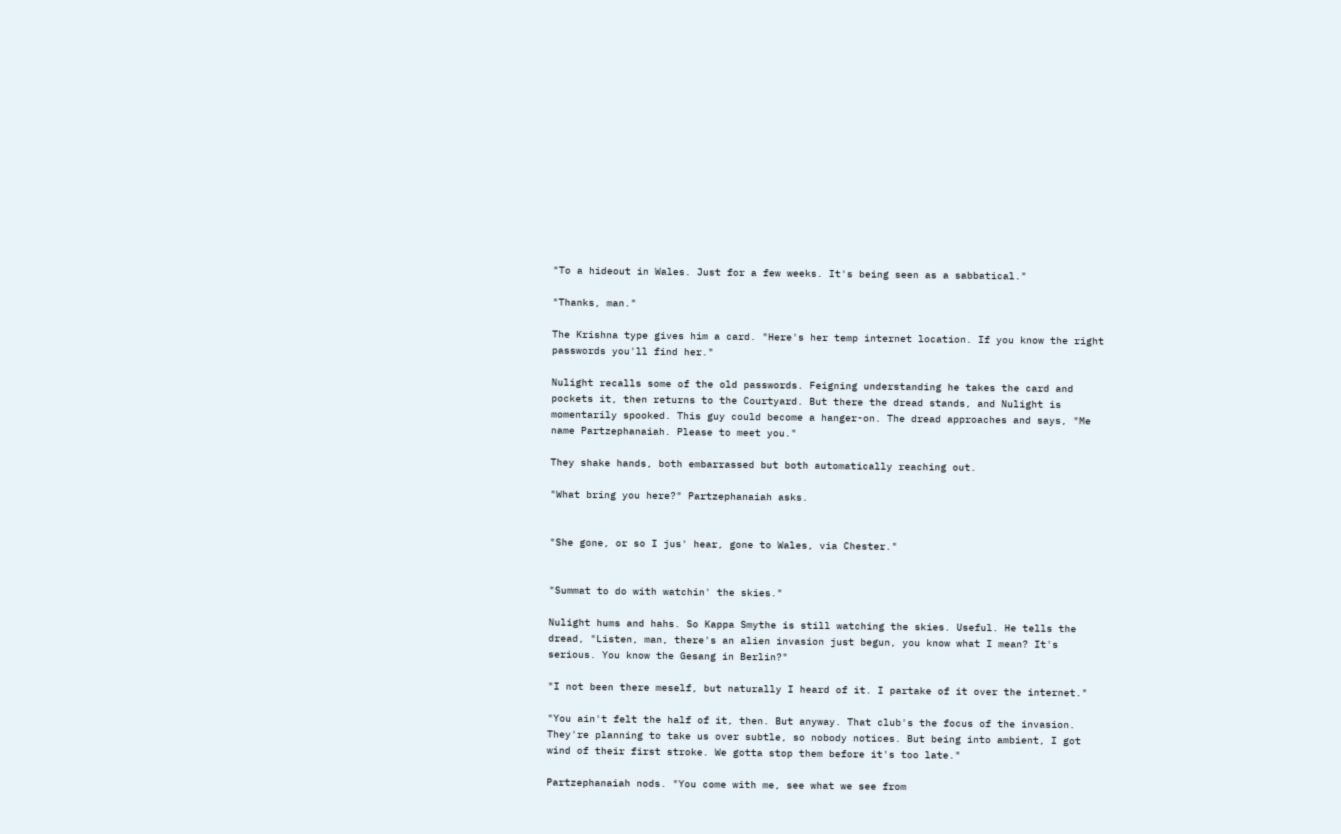"To a hideout in Wales. Just for a few weeks. It's being seen as a sabbatical."

"Thanks, man."

The Krishna type gives him a card. "Here's her temp internet location. If you know the right passwords you'll find her."

Nulight recalls some of the old passwords. Feigning understanding he takes the card and pockets it, then returns to the Courtyard. But there the dread stands, and Nulight is momentarily spooked. This guy could become a hanger-on. The dread approaches and says, "Me name Partzephanaiah. Please to meet you."

They shake hands, both embarrassed but both automatically reaching out.

"What bring you here?" Partzephanaiah asks.


"She gone, or so I jus' hear, gone to Wales, via Chester."


"Summat to do with watchin' the skies."

Nulight hums and hahs. So Kappa Smythe is still watching the skies. Useful. He tells the dread, "Listen, man, there's an alien invasion just begun, you know what I mean? It's serious. You know the Gesang in Berlin?"

"I not been there meself, but naturally I heard of it. I partake of it over the internet."

"You ain't felt the half of it, then. But anyway. That club's the focus of the invasion. They're planning to take us over subtle, so nobody notices. But being into ambient, I got wind of their first stroke. We gotta stop them before it's too late."

Partzephanaiah nods. "You come with me, see what we see from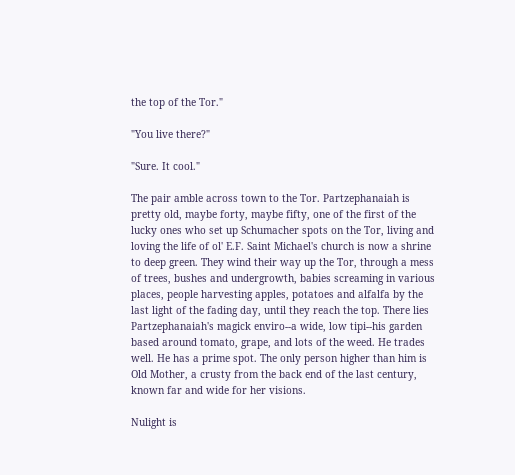the top of the Tor."

"You live there?"

"Sure. It cool."

The pair amble across town to the Tor. Partzephanaiah is pretty old, maybe forty, maybe fifty, one of the first of the lucky ones who set up Schumacher spots on the Tor, living and loving the life of ol' E.F. Saint Michael's church is now a shrine to deep green. They wind their way up the Tor, through a mess of trees, bushes and undergrowth, babies screaming in various places, people harvesting apples, potatoes and alfalfa by the last light of the fading day, until they reach the top. There lies Partzephanaiah's magick enviro--a wide, low tipi--his garden based around tomato, grape, and lots of the weed. He trades well. He has a prime spot. The only person higher than him is Old Mother, a crusty from the back end of the last century, known far and wide for her visions.

Nulight is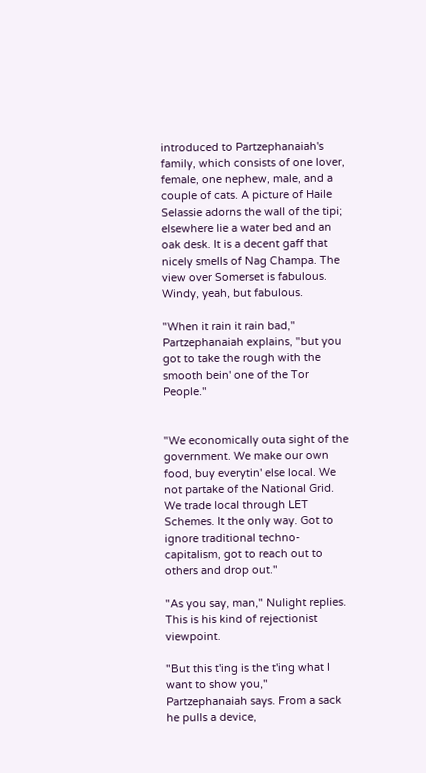introduced to Partzephanaiah's family, which consists of one lover, female, one nephew, male, and a couple of cats. A picture of Haile Selassie adorns the wall of the tipi; elsewhere lie a water bed and an oak desk. It is a decent gaff that nicely smells of Nag Champa. The view over Somerset is fabulous. Windy, yeah, but fabulous.

"When it rain it rain bad," Partzephanaiah explains, "but you got to take the rough with the smooth bein' one of the Tor People."


"We economically outa sight of the government. We make our own food, buy everytin' else local. We not partake of the National Grid. We trade local through LET Schemes. It the only way. Got to ignore traditional techno-capitalism, got to reach out to others and drop out."

"As you say, man," Nulight replies. This is his kind of rejectionist viewpoint.

"But this t'ing is the t'ing what I want to show you," Partzephanaiah says. From a sack he pulls a device,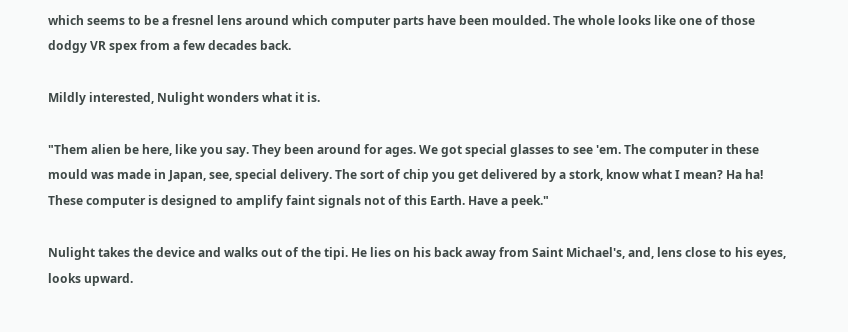which seems to be a fresnel lens around which computer parts have been moulded. The whole looks like one of those dodgy VR spex from a few decades back.

Mildly interested, Nulight wonders what it is.

"Them alien be here, like you say. They been around for ages. We got special glasses to see 'em. The computer in these mould was made in Japan, see, special delivery. The sort of chip you get delivered by a stork, know what I mean? Ha ha! These computer is designed to amplify faint signals not of this Earth. Have a peek."

Nulight takes the device and walks out of the tipi. He lies on his back away from Saint Michael's, and, lens close to his eyes, looks upward.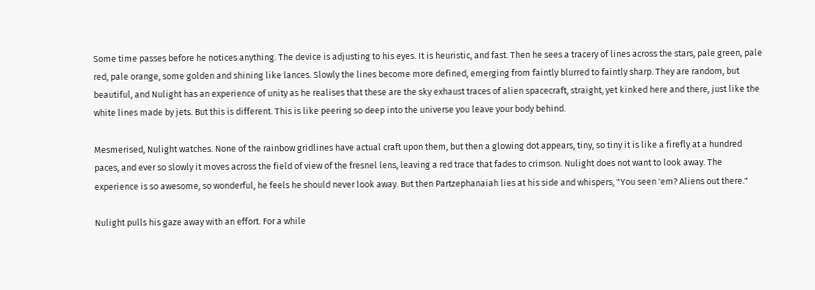Some time passes before he notices anything. The device is adjusting to his eyes. It is heuristic, and fast. Then he sees a tracery of lines across the stars, pale green, pale red, pale orange, some golden and shining like lances. Slowly the lines become more defined, emerging from faintly blurred to faintly sharp. They are random, but beautiful, and Nulight has an experience of unity as he realises that these are the sky exhaust traces of alien spacecraft, straight, yet kinked here and there, just like the white lines made by jets. But this is different. This is like peering so deep into the universe you leave your body behind.

Mesmerised, Nulight watches. None of the rainbow gridlines have actual craft upon them, but then a glowing dot appears, tiny, so tiny it is like a firefly at a hundred paces, and ever so slowly it moves across the field of view of the fresnel lens, leaving a red trace that fades to crimson. Nulight does not want to look away. The experience is so awesome, so wonderful, he feels he should never look away. But then Partzephanaiah lies at his side and whispers, "You seen 'em? Aliens out there."

Nulight pulls his gaze away with an effort. For a while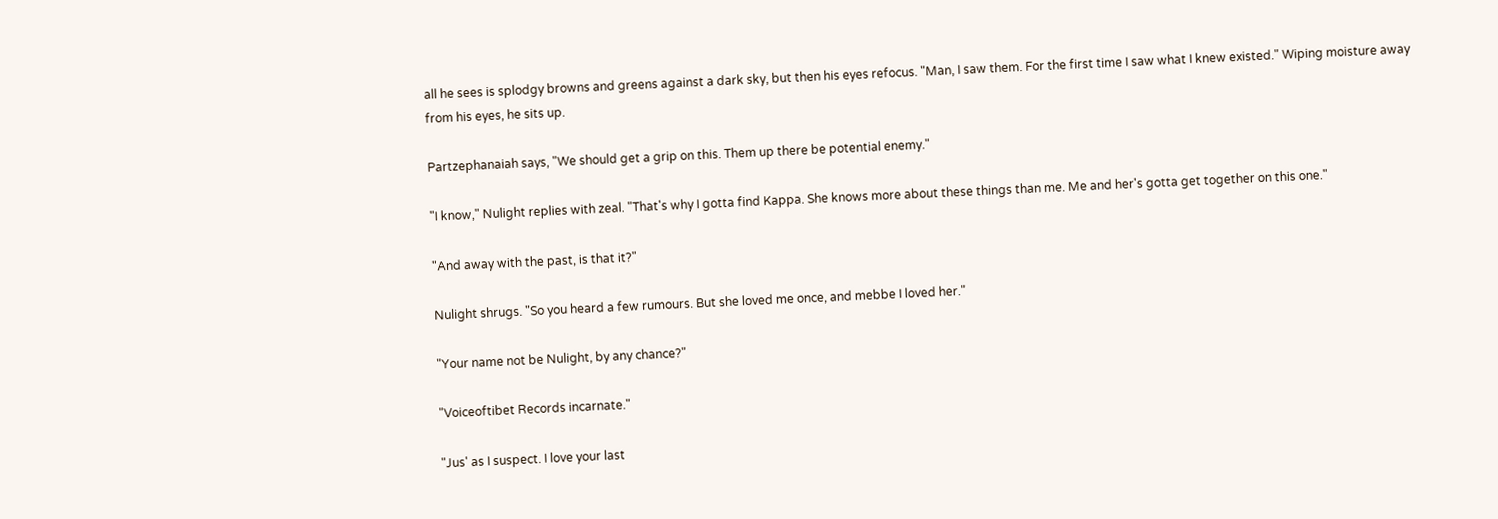all he sees is splodgy browns and greens against a dark sky, but then his eyes refocus. "Man, I saw them. For the first time I saw what I knew existed." Wiping moisture away from his eyes, he sits up.

Partzephanaiah says, "We should get a grip on this. Them up there be potential enemy."

"I know," Nulight replies with zeal. "That's why I gotta find Kappa. She knows more about these things than me. Me and her's gotta get together on this one."

"And away with the past, is that it?"

Nulight shrugs. "So you heard a few rumours. But she loved me once, and mebbe I loved her."

"Your name not be Nulight, by any chance?"

"Voiceoftibet Records incarnate."

"Jus' as I suspect. I love your last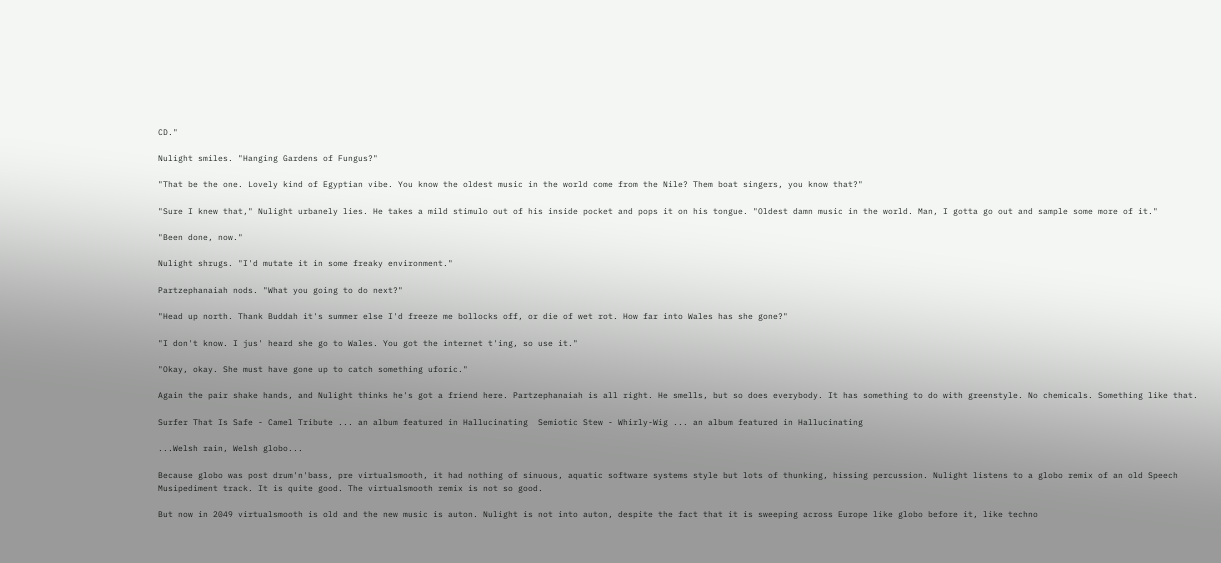CD."

Nulight smiles. "Hanging Gardens of Fungus?"

"That be the one. Lovely kind of Egyptian vibe. You know the oldest music in the world come from the Nile? Them boat singers, you know that?"

"Sure I knew that," Nulight urbanely lies. He takes a mild stimulo out of his inside pocket and pops it on his tongue. "Oldest damn music in the world. Man, I gotta go out and sample some more of it."

"Been done, now."

Nulight shrugs. "I'd mutate it in some freaky environment."

Partzephanaiah nods. "What you going to do next?"

"Head up north. Thank Buddah it's summer else I'd freeze me bollocks off, or die of wet rot. How far into Wales has she gone?"

"I don't know. I jus' heard she go to Wales. You got the internet t'ing, so use it."

"Okay, okay. She must have gone up to catch something uforic."

Again the pair shake hands, and Nulight thinks he's got a friend here. Partzephanaiah is all right. He smells, but so does everybody. It has something to do with greenstyle. No chemicals. Something like that.

Surfer That Is Safe - Camel Tribute ... an album featured in Hallucinating  Semiotic Stew - Whirly-Wig ... an album featured in Hallucinating

...Welsh rain, Welsh globo...

Because globo was post drum'n'bass, pre virtualsmooth, it had nothing of sinuous, aquatic software systems style but lots of thunking, hissing percussion. Nulight listens to a globo remix of an old Speech Musipediment track. It is quite good. The virtualsmooth remix is not so good.

But now in 2049 virtualsmooth is old and the new music is auton. Nulight is not into auton, despite the fact that it is sweeping across Europe like globo before it, like techno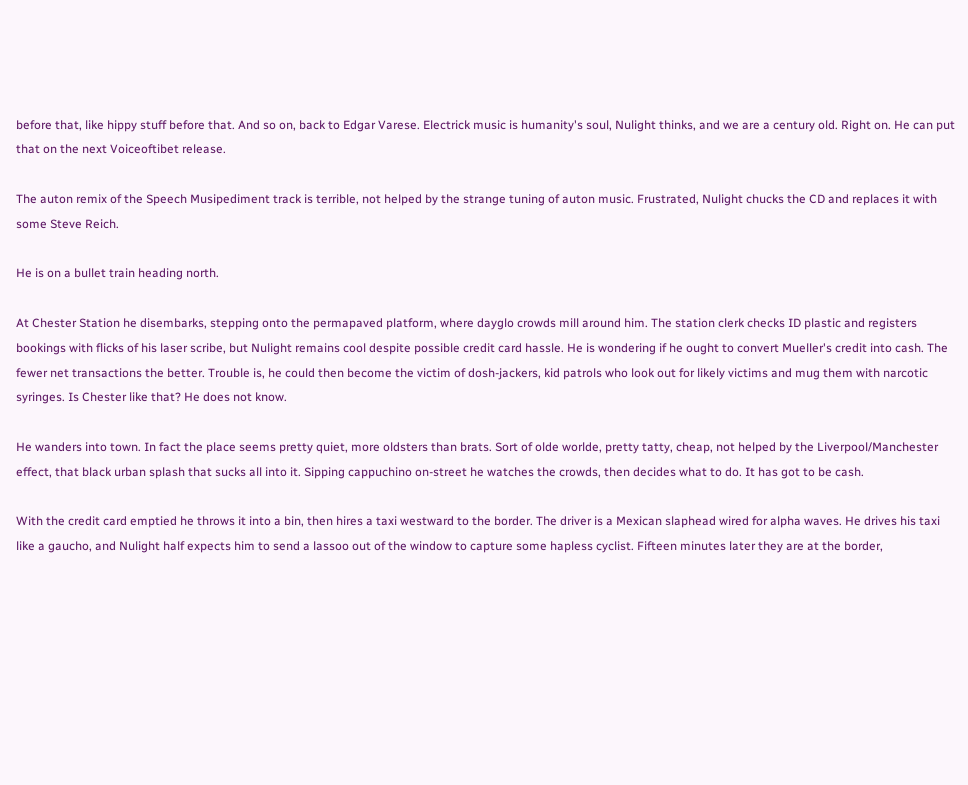before that, like hippy stuff before that. And so on, back to Edgar Varese. Electrick music is humanity's soul, Nulight thinks, and we are a century old. Right on. He can put that on the next Voiceoftibet release.

The auton remix of the Speech Musipediment track is terrible, not helped by the strange tuning of auton music. Frustrated, Nulight chucks the CD and replaces it with some Steve Reich.

He is on a bullet train heading north.

At Chester Station he disembarks, stepping onto the permapaved platform, where dayglo crowds mill around him. The station clerk checks ID plastic and registers bookings with flicks of his laser scribe, but Nulight remains cool despite possible credit card hassle. He is wondering if he ought to convert Mueller's credit into cash. The fewer net transactions the better. Trouble is, he could then become the victim of dosh-jackers, kid patrols who look out for likely victims and mug them with narcotic syringes. Is Chester like that? He does not know.

He wanders into town. In fact the place seems pretty quiet, more oldsters than brats. Sort of olde worlde, pretty tatty, cheap, not helped by the Liverpool/Manchester effect, that black urban splash that sucks all into it. Sipping cappuchino on-street he watches the crowds, then decides what to do. It has got to be cash.

With the credit card emptied he throws it into a bin, then hires a taxi westward to the border. The driver is a Mexican slaphead wired for alpha waves. He drives his taxi like a gaucho, and Nulight half expects him to send a lassoo out of the window to capture some hapless cyclist. Fifteen minutes later they are at the border,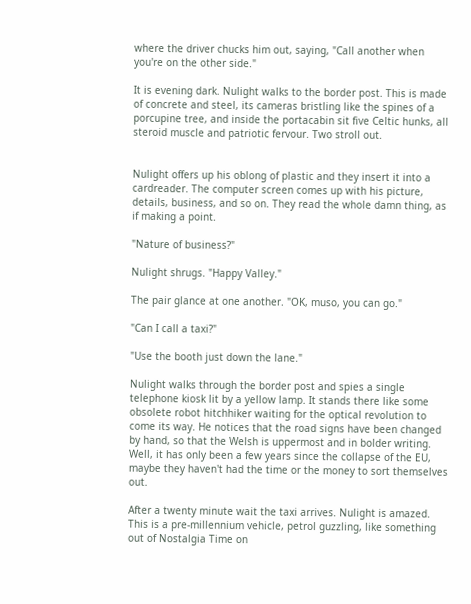where the driver chucks him out, saying, "Call another when you're on the other side."

It is evening dark. Nulight walks to the border post. This is made of concrete and steel, its cameras bristling like the spines of a porcupine tree, and inside the portacabin sit five Celtic hunks, all steroid muscle and patriotic fervour. Two stroll out.


Nulight offers up his oblong of plastic and they insert it into a cardreader. The computer screen comes up with his picture, details, business, and so on. They read the whole damn thing, as if making a point.

"Nature of business?"

Nulight shrugs. "Happy Valley."

The pair glance at one another. "OK, muso, you can go."

"Can I call a taxi?"

"Use the booth just down the lane."

Nulight walks through the border post and spies a single telephone kiosk lit by a yellow lamp. It stands there like some obsolete robot hitchhiker waiting for the optical revolution to come its way. He notices that the road signs have been changed by hand, so that the Welsh is uppermost and in bolder writing. Well, it has only been a few years since the collapse of the EU, maybe they haven't had the time or the money to sort themselves out.

After a twenty minute wait the taxi arrives. Nulight is amazed. This is a pre-millennium vehicle, petrol guzzling, like something out of Nostalgia Time on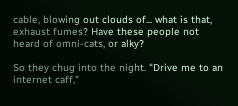cable, blowing out clouds of... what is that, exhaust fumes? Have these people not heard of omni-cats, or alky?

So they chug into the night. "Drive me to an internet caff,"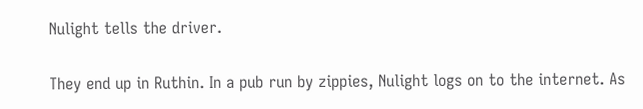Nulight tells the driver.

They end up in Ruthin. In a pub run by zippies, Nulight logs on to the internet. As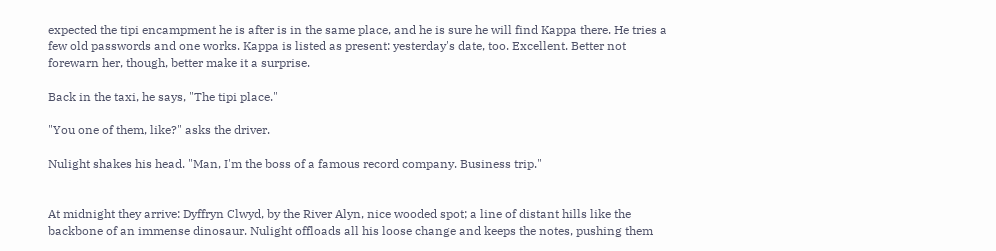expected the tipi encampment he is after is in the same place, and he is sure he will find Kappa there. He tries a few old passwords and one works. Kappa is listed as present: yesterday's date, too. Excellent. Better not forewarn her, though, better make it a surprise.

Back in the taxi, he says, "The tipi place."

"You one of them, like?" asks the driver.

Nulight shakes his head. "Man, I'm the boss of a famous record company. Business trip."


At midnight they arrive: Dyffryn Clwyd, by the River Alyn, nice wooded spot; a line of distant hills like the backbone of an immense dinosaur. Nulight offloads all his loose change and keeps the notes, pushing them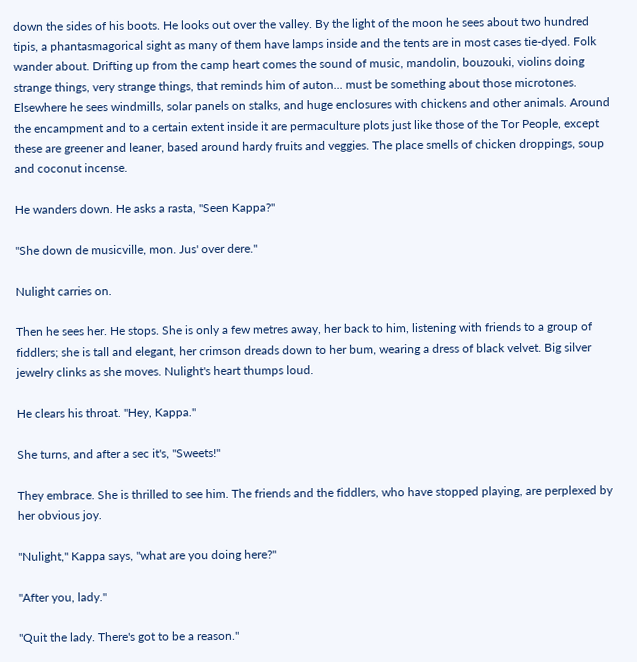down the sides of his boots. He looks out over the valley. By the light of the moon he sees about two hundred tipis, a phantasmagorical sight as many of them have lamps inside and the tents are in most cases tie-dyed. Folk wander about. Drifting up from the camp heart comes the sound of music, mandolin, bouzouki, violins doing strange things, very strange things, that reminds him of auton... must be something about those microtones. Elsewhere he sees windmills, solar panels on stalks, and huge enclosures with chickens and other animals. Around the encampment and to a certain extent inside it are permaculture plots just like those of the Tor People, except these are greener and leaner, based around hardy fruits and veggies. The place smells of chicken droppings, soup and coconut incense.

He wanders down. He asks a rasta, "Seen Kappa?"

"She down de musicville, mon. Jus' over dere."

Nulight carries on.

Then he sees her. He stops. She is only a few metres away, her back to him, listening with friends to a group of fiddlers; she is tall and elegant, her crimson dreads down to her bum, wearing a dress of black velvet. Big silver jewelry clinks as she moves. Nulight's heart thumps loud.

He clears his throat. "Hey, Kappa."

She turns, and after a sec it's, "Sweets!"

They embrace. She is thrilled to see him. The friends and the fiddlers, who have stopped playing, are perplexed by her obvious joy.

"Nulight," Kappa says, "what are you doing here?"

"After you, lady."

"Quit the lady. There's got to be a reason."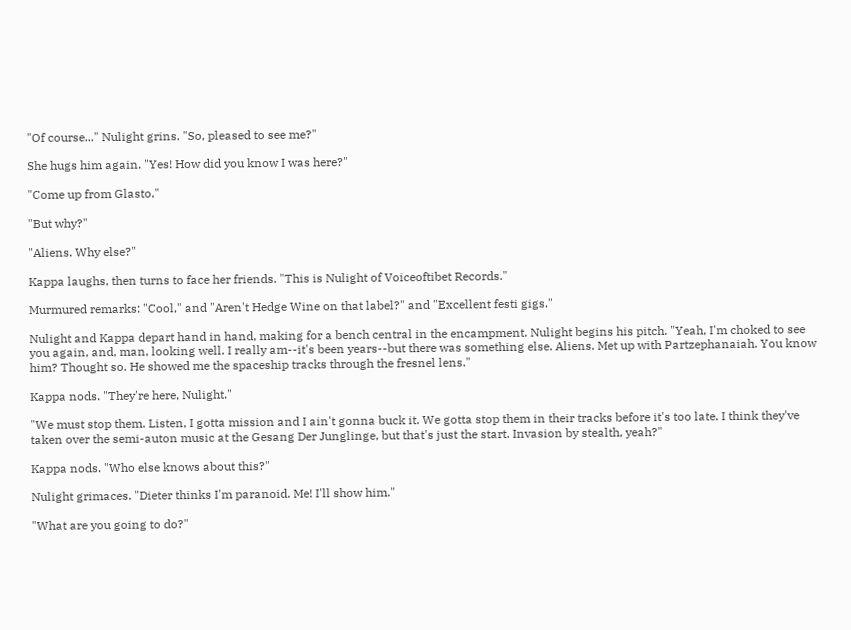"Of course..." Nulight grins. "So, pleased to see me?"

She hugs him again. "Yes! How did you know I was here?"

"Come up from Glasto."

"But why?"

"Aliens. Why else?"

Kappa laughs, then turns to face her friends. "This is Nulight of Voiceoftibet Records."

Murmured remarks: "Cool," and "Aren't Hedge Wine on that label?" and "Excellent festi gigs."

Nulight and Kappa depart hand in hand, making for a bench central in the encampment. Nulight begins his pitch. "Yeah, I'm choked to see you again, and, man, looking well. I really am--it's been years--but there was something else. Aliens. Met up with Partzephanaiah. You know him? Thought so. He showed me the spaceship tracks through the fresnel lens."

Kappa nods. "They're here, Nulight."

"We must stop them. Listen, I gotta mission and I ain't gonna buck it. We gotta stop them in their tracks before it's too late. I think they've taken over the semi-auton music at the Gesang Der Junglinge, but that's just the start. Invasion by stealth, yeah?"

Kappa nods. "Who else knows about this?"

Nulight grimaces. "Dieter thinks I'm paranoid. Me! I'll show him."

"What are you going to do?"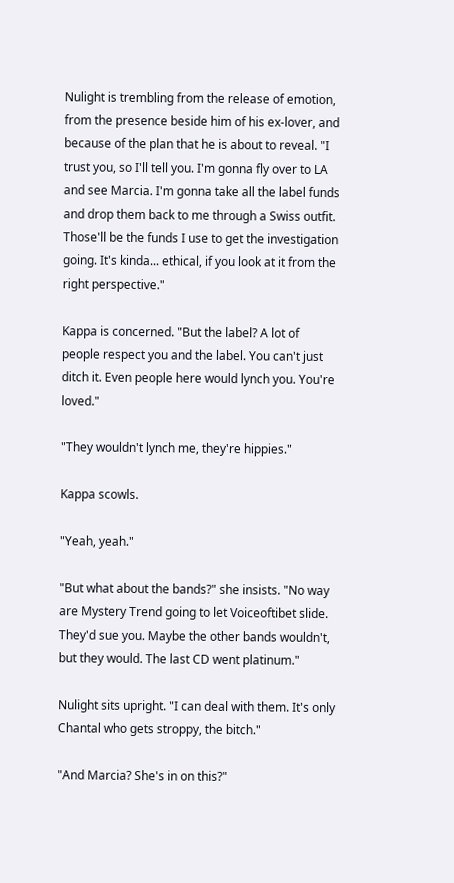Nulight is trembling from the release of emotion, from the presence beside him of his ex-lover, and because of the plan that he is about to reveal. "I trust you, so I'll tell you. I'm gonna fly over to LA and see Marcia. I'm gonna take all the label funds and drop them back to me through a Swiss outfit. Those'll be the funds I use to get the investigation going. It's kinda... ethical, if you look at it from the right perspective."

Kappa is concerned. "But the label? A lot of people respect you and the label. You can't just ditch it. Even people here would lynch you. You're loved."

"They wouldn't lynch me, they're hippies."

Kappa scowls.

"Yeah, yeah."

"But what about the bands?" she insists. "No way are Mystery Trend going to let Voiceoftibet slide. They'd sue you. Maybe the other bands wouldn't, but they would. The last CD went platinum."

Nulight sits upright. "I can deal with them. It's only Chantal who gets stroppy, the bitch."

"And Marcia? She's in on this?"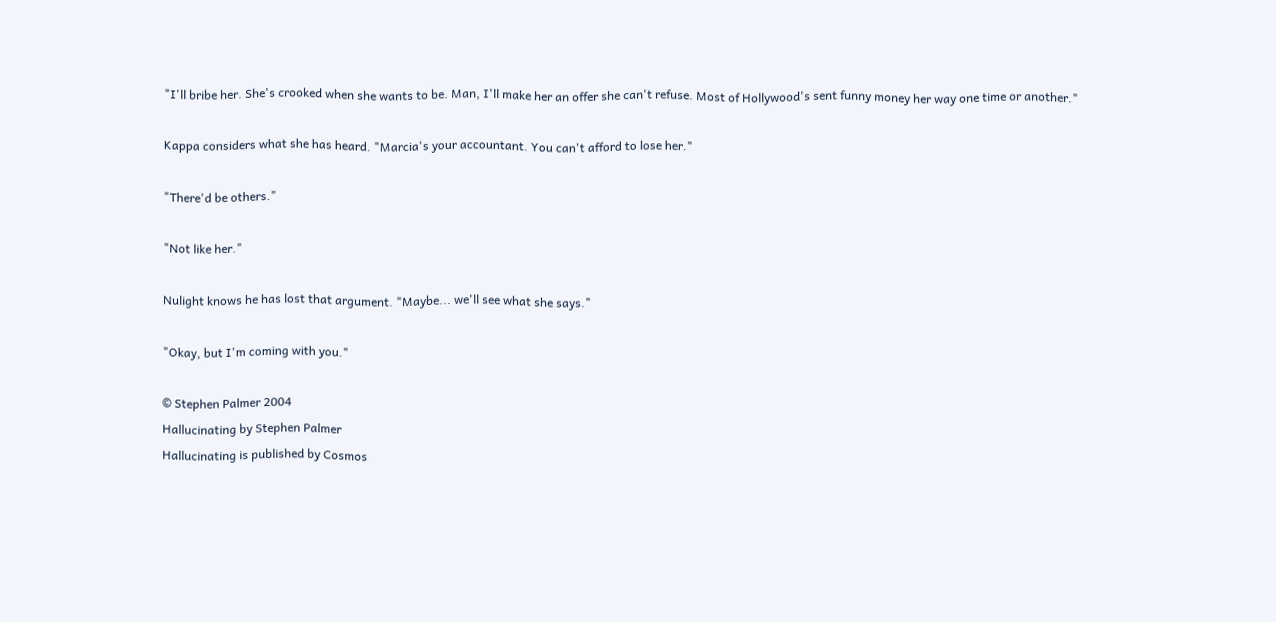"I'll bribe her. She's crooked when she wants to be. Man, I'll make her an offer she can't refuse. Most of Hollywood's sent funny money her way one time or another."

Kappa considers what she has heard. "Marcia's your accountant. You can't afford to lose her."

"There'd be others."

"Not like her."

Nulight knows he has lost that argument. "Maybe... we'll see what she says."

"Okay, but I'm coming with you."

© Stephen Palmer 2004
Hallucinating by Stephen Palmer
Hallucinating is published by Cosmos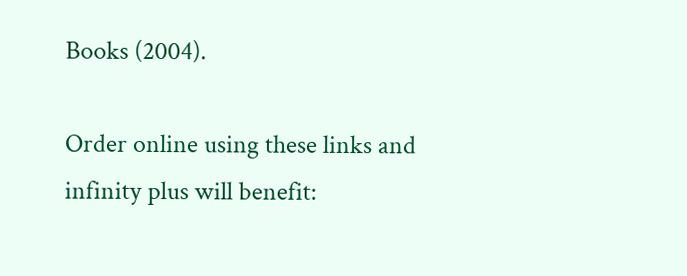Books (2004).

Order online using these links and infinity plus will benefit: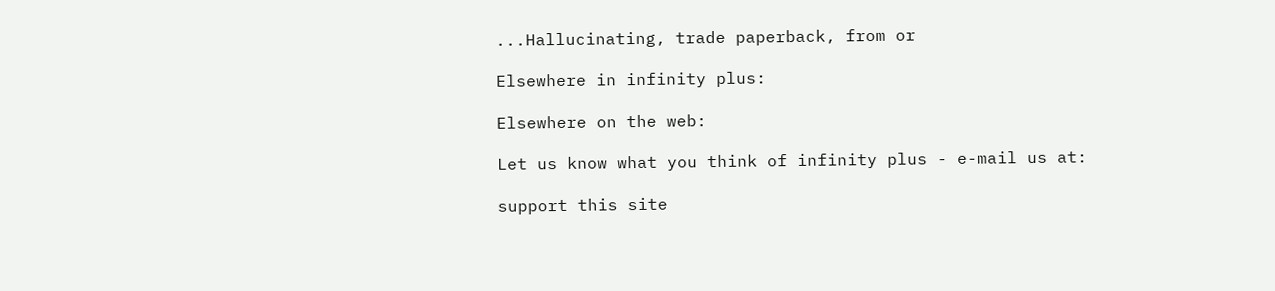...Hallucinating, trade paperback, from or

Elsewhere in infinity plus:

Elsewhere on the web:

Let us know what you think of infinity plus - e-mail us at:

support this site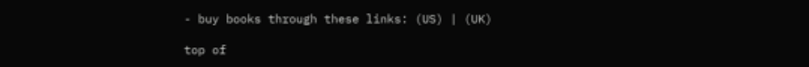- buy books through these links: (US) | (UK)

top of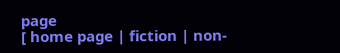page
[ home page | fiction | non-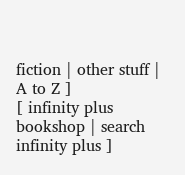fiction | other stuff | A to Z ]
[ infinity plus bookshop | search infinity plus ]